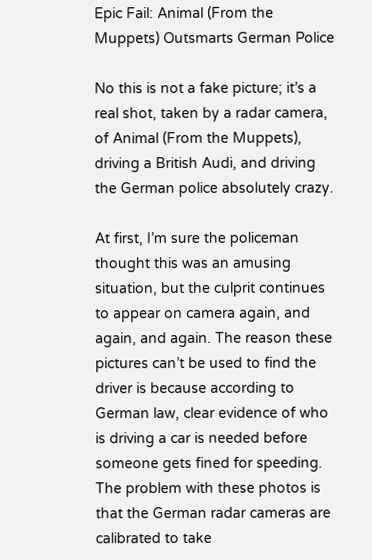Epic Fail: Animal (From the Muppets) Outsmarts German Police

No this is not a fake picture; it’s a real shot, taken by a radar camera, of Animal (From the Muppets), driving a British Audi, and driving the German police absolutely crazy.

At first, I’m sure the policeman thought this was an amusing situation, but the culprit continues to appear on camera again, and again, and again. The reason these pictures can’t be used to find the driver is because according to German law, clear evidence of who is driving a car is needed before someone gets fined for speeding. The problem with these photos is that the German radar cameras are calibrated to take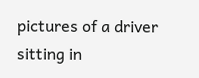pictures of a driver sitting in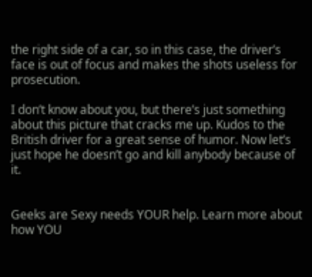the right side of a car, so in this case, the driver’s face is out of focus and makes the shots useless for prosecution.

I don’t know about you, but there’s just something about this picture that cracks me up. Kudos to the British driver for a great sense of humor. Now let’s just hope he doesn’t go and kill anybody because of it.


Geeks are Sexy needs YOUR help. Learn more about how YOU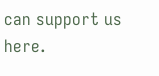can support us here.